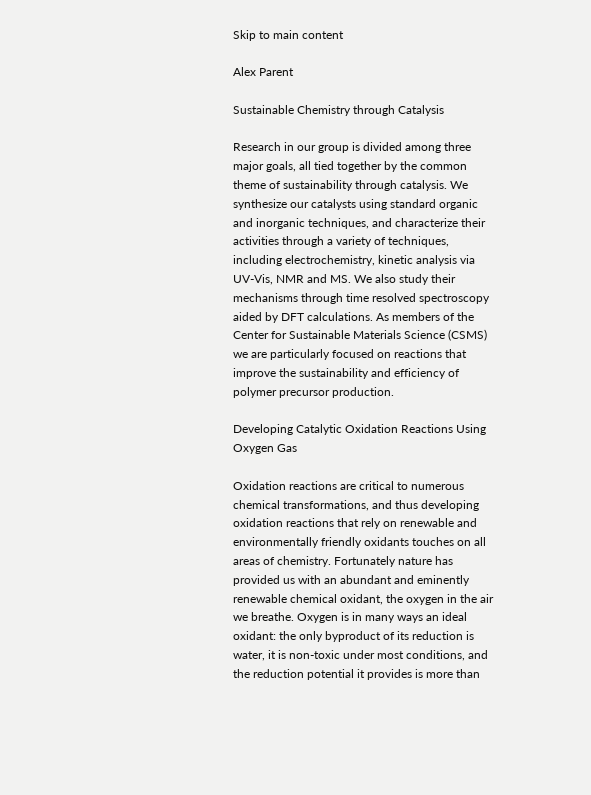Skip to main content

Alex Parent

Sustainable Chemistry through Catalysis

Research in our group is divided among three major goals, all tied together by the common theme of sustainability through catalysis. We synthesize our catalysts using standard organic and inorganic techniques, and characterize their activities through a variety of techniques, including electrochemistry, kinetic analysis via UV-Vis, NMR and MS. We also study their mechanisms through time resolved spectroscopy aided by DFT calculations. As members of the Center for Sustainable Materials Science (CSMS) we are particularly focused on reactions that improve the sustainability and efficiency of polymer precursor production.

Developing Catalytic Oxidation Reactions Using Oxygen Gas

Oxidation reactions are critical to numerous chemical transformations, and thus developing oxidation reactions that rely on renewable and environmentally friendly oxidants touches on all areas of chemistry. Fortunately nature has provided us with an abundant and eminently renewable chemical oxidant, the oxygen in the air we breathe. Oxygen is in many ways an ideal oxidant: the only byproduct of its reduction is water, it is non-toxic under most conditions, and the reduction potential it provides is more than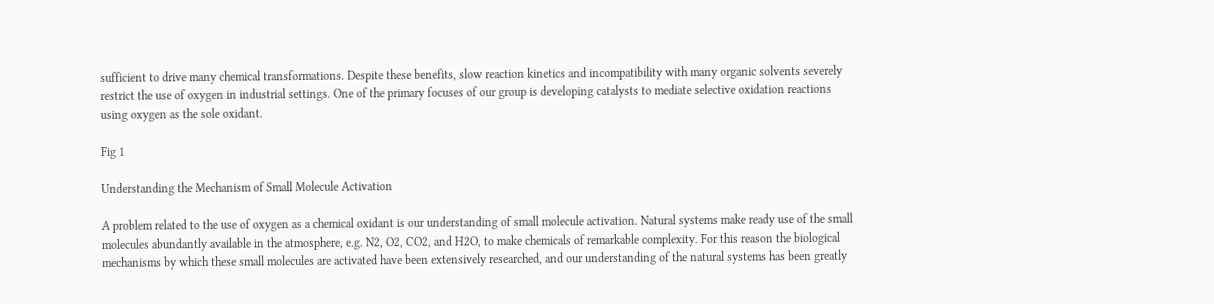sufficient to drive many chemical transformations. Despite these benefits, slow reaction kinetics and incompatibility with many organic solvents severely restrict the use of oxygen in industrial settings. One of the primary focuses of our group is developing catalysts to mediate selective oxidation reactions using oxygen as the sole oxidant.

Fig 1

Understanding the Mechanism of Small Molecule Activation

A problem related to the use of oxygen as a chemical oxidant is our understanding of small molecule activation. Natural systems make ready use of the small molecules abundantly available in the atmosphere, e.g. N2, O2, CO2, and H2O, to make chemicals of remarkable complexity. For this reason the biological mechanisms by which these small molecules are activated have been extensively researched, and our understanding of the natural systems has been greatly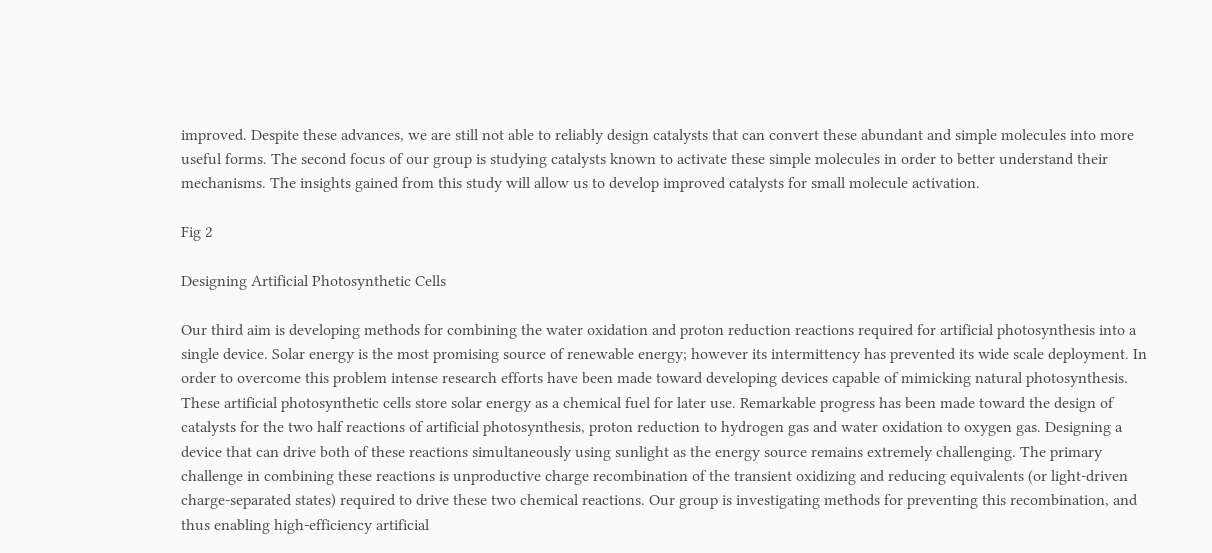improved. Despite these advances, we are still not able to reliably design catalysts that can convert these abundant and simple molecules into more useful forms. The second focus of our group is studying catalysts known to activate these simple molecules in order to better understand their mechanisms. The insights gained from this study will allow us to develop improved catalysts for small molecule activation.

Fig 2

Designing Artificial Photosynthetic Cells

Our third aim is developing methods for combining the water oxidation and proton reduction reactions required for artificial photosynthesis into a single device. Solar energy is the most promising source of renewable energy; however its intermittency has prevented its wide scale deployment. In order to overcome this problem intense research efforts have been made toward developing devices capable of mimicking natural photosynthesis. These artificial photosynthetic cells store solar energy as a chemical fuel for later use. Remarkable progress has been made toward the design of catalysts for the two half reactions of artificial photosynthesis, proton reduction to hydrogen gas and water oxidation to oxygen gas. Designing a device that can drive both of these reactions simultaneously using sunlight as the energy source remains extremely challenging. The primary challenge in combining these reactions is unproductive charge recombination of the transient oxidizing and reducing equivalents (or light-driven charge-separated states) required to drive these two chemical reactions. Our group is investigating methods for preventing this recombination, and thus enabling high-efficiency artificial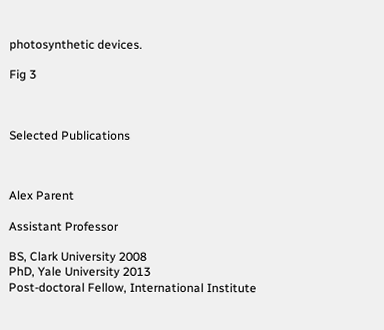photosynthetic devices.

Fig 3



Selected Publications



Alex Parent

Assistant Professor

BS, Clark University 2008
PhD, Yale University 2013
Post-doctoral Fellow, International Institute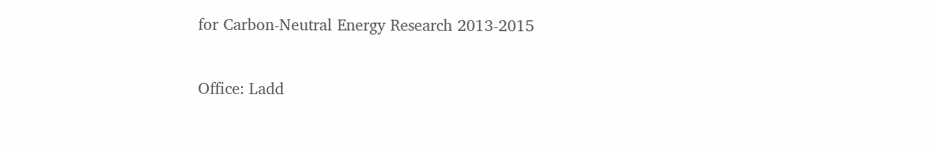for Carbon-Neutral Energy Research 2013-2015

Office: Ladd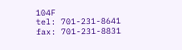104F
tel: 701-231-8641
fax: 701-231-8831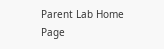Parent Lab Home Page